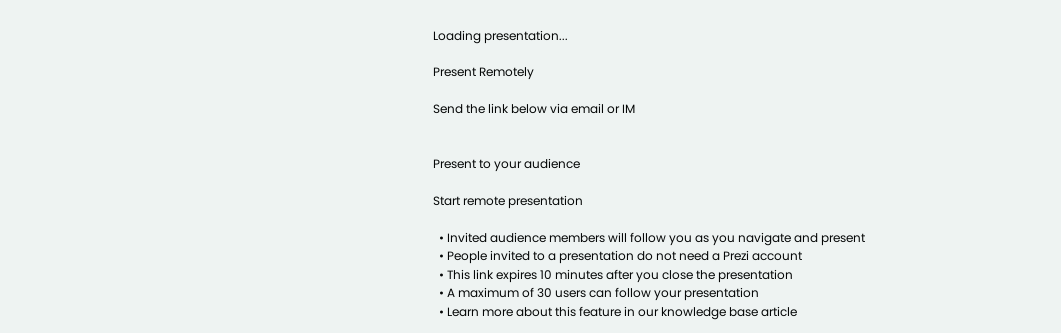Loading presentation...

Present Remotely

Send the link below via email or IM


Present to your audience

Start remote presentation

  • Invited audience members will follow you as you navigate and present
  • People invited to a presentation do not need a Prezi account
  • This link expires 10 minutes after you close the presentation
  • A maximum of 30 users can follow your presentation
  • Learn more about this feature in our knowledge base article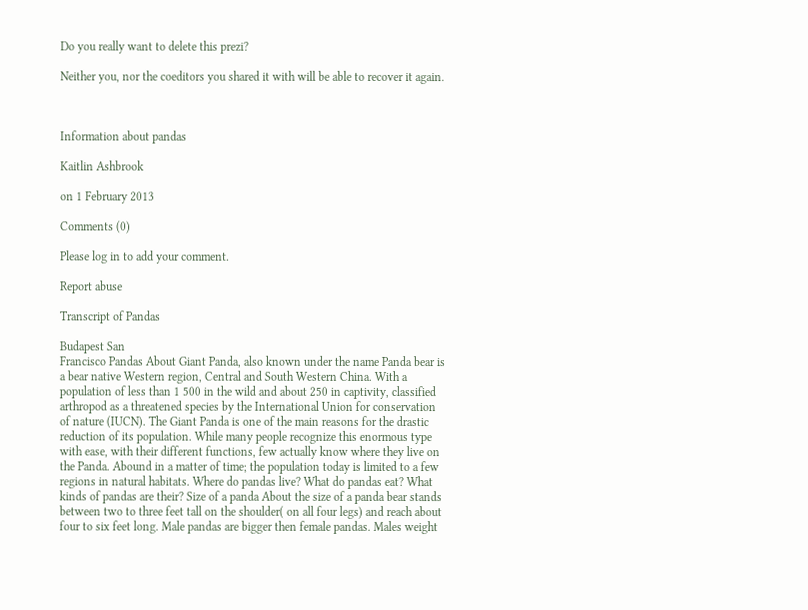Do you really want to delete this prezi?

Neither you, nor the coeditors you shared it with will be able to recover it again.



Information about pandas

Kaitlin Ashbrook

on 1 February 2013

Comments (0)

Please log in to add your comment.

Report abuse

Transcript of Pandas

Budapest San
Francisco Pandas About Giant Panda, also known under the name Panda bear is a bear native Western region, Central and South Western China. With a population of less than 1 500 in the wild and about 250 in captivity, classified arthropod as a threatened species by the International Union for conservation of nature (IUCN). The Giant Panda is one of the main reasons for the drastic reduction of its population. While many people recognize this enormous type with ease, with their different functions, few actually know where they live on the Panda. Abound in a matter of time; the population today is limited to a few regions in natural habitats. Where do pandas live? What do pandas eat? What kinds of pandas are their? Size of a panda About the size of a panda bear stands between two to three feet tall on the shoulder( on all four legs) and reach about four to six feet long. Male pandas are bigger then female pandas. Males weight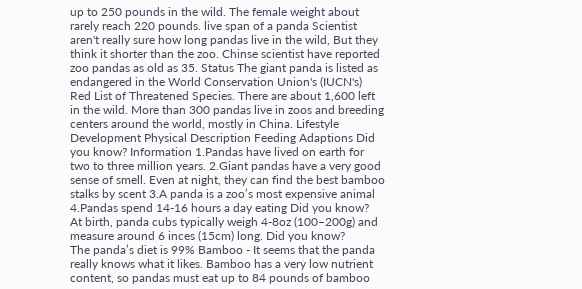up to 250 pounds in the wild. The female weight about rarely reach 220 pounds. live span of a panda Scientist aren't really sure how long pandas live in the wild, But they think it shorter than the zoo. Chinse scientist have reported zoo pandas as old as 35. Status The giant panda is listed as endangered in the World Conservation Union's (IUCN's) Red List of Threatened Species. There are about 1,600 left in the wild. More than 300 pandas live in zoos and breeding centers around the world, mostly in China. Lifestyle Development Physical Description Feeding Adaptions Did you know? Information 1.Pandas have lived on earth for two to three million years. 2.Giant pandas have a very good sense of smell. Even at night, they can find the best bamboo stalks by scent 3.A panda is a zoo’s most expensive animal 4.Pandas spend 14-16 hours a day eating Did you know?
At birth, panda cubs typically weigh 4-8oz (100–200g) and measure around 6 inces (15cm) long. Did you know?
The panda’s diet is 99% Bamboo - It seems that the panda really knows what it likes. Bamboo has a very low nutrient content, so pandas must eat up to 84 pounds of bamboo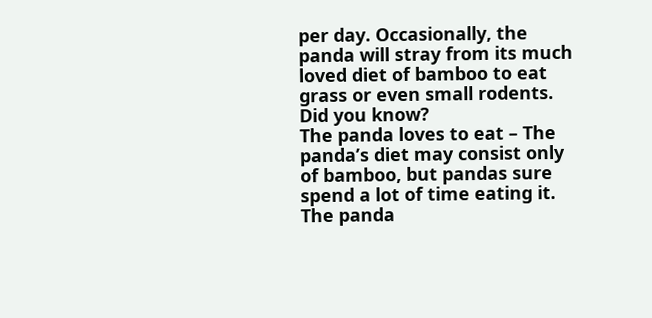per day. Occasionally, the panda will stray from its much loved diet of bamboo to eat grass or even small rodents. Did you know?
The panda loves to eat – The panda’s diet may consist only of bamboo, but pandas sure spend a lot of time eating it. The panda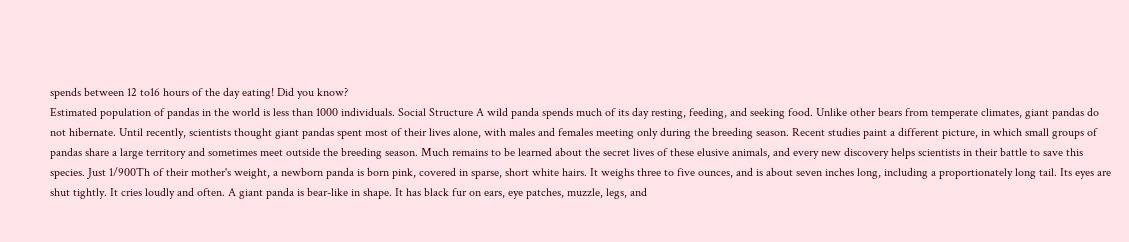spends between 12 to16 hours of the day eating! Did you know?
Estimated population of pandas in the world is less than 1000 individuals. Social Structure A wild panda spends much of its day resting, feeding, and seeking food. Unlike other bears from temperate climates, giant pandas do not hibernate. Until recently, scientists thought giant pandas spent most of their lives alone, with males and females meeting only during the breeding season. Recent studies paint a different picture, in which small groups of pandas share a large territory and sometimes meet outside the breeding season. Much remains to be learned about the secret lives of these elusive animals, and every new discovery helps scientists in their battle to save this species. Just 1/900Th of their mother's weight, a newborn panda is born pink, covered in sparse, short white hairs. It weighs three to five ounces, and is about seven inches long, including a proportionately long tail. Its eyes are shut tightly. It cries loudly and often. A giant panda is bear-like in shape. It has black fur on ears, eye patches, muzzle, legs, and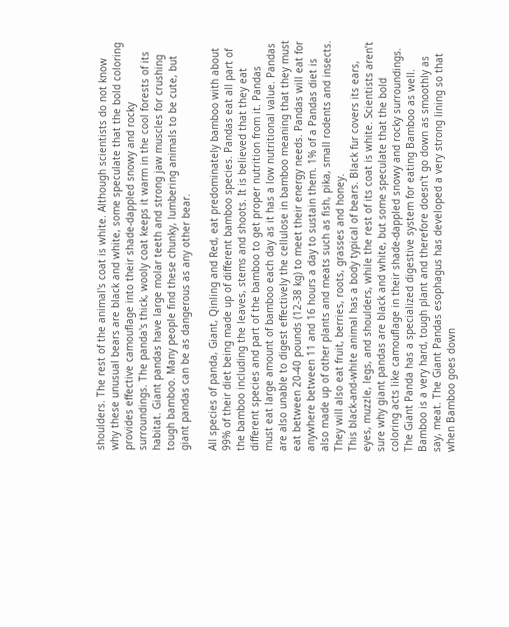shoulders. The rest of the animal's coat is white. Although scientists do not know why these unusual bears are black and white, some speculate that the bold coloring provides effective camouflage into their shade-dappled snowy and rocky surroundings. The panda's thick, wooly coat keeps it warm in the cool forests of its habitat. Giant pandas have large molar teeth and strong jaw muscles for crushing tough bamboo. Many people find these chunky, lumbering animals to be cute, but giant pandas can be as dangerous as any other bear.

All species of panda, Giant, Qinling and Red, eat predominately bamboo with about 99% of their diet being made up of different bamboo species. Pandas eat all part of the bamboo including the leaves, stems and shoots. It is believed that they eat different species and part of the bamboo to get proper nutrition from it. Pandas must eat large amount of bamboo each day as it has a low nutritional value. Pandas are also unable to digest effectively the cellulose in bamboo meaning that they must eat between 20-40 pounds (12-38 kg) to meet their energy needs. Pandas will eat for anywhere between 11 and 16 hours a day to sustain them. 1% of a Pandas diet is also made up of other plants and meats such as fish, pika, small rodents and insects. They will also eat fruit, berries, roots, grasses and honey.
This black-and-white animal has a body typical of bears. Black fur covers its ears, eyes, muzzle, legs, and shoulders, while the rest of its coat is white. Scientists aren’t sure why giant pandas are black and white, but some speculate that the bold coloring acts like camouflage in their shade-dappled snowy and rocky surroundings. The Giant Panda has a specialized digestive system for eating Bamboo as well. Bamboo is a very hard, tough plant and therefore doesn't go down as smoothly as say, meat. The Giant Pandas esophagus has developed a very strong lining so that when Bamboo goes down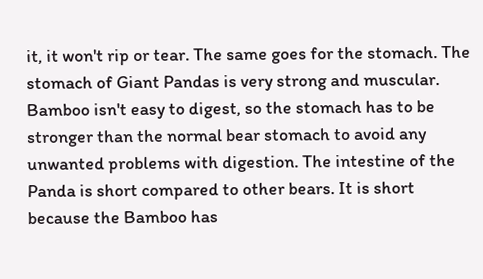it, it won't rip or tear. The same goes for the stomach. The stomach of Giant Pandas is very strong and muscular. Bamboo isn't easy to digest, so the stomach has to be stronger than the normal bear stomach to avoid any unwanted problems with digestion. The intestine of the Panda is short compared to other bears. It is short because the Bamboo has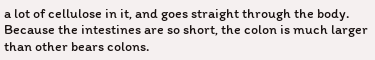a lot of cellulose in it, and goes straight through the body. Because the intestines are so short, the colon is much larger than other bears colons.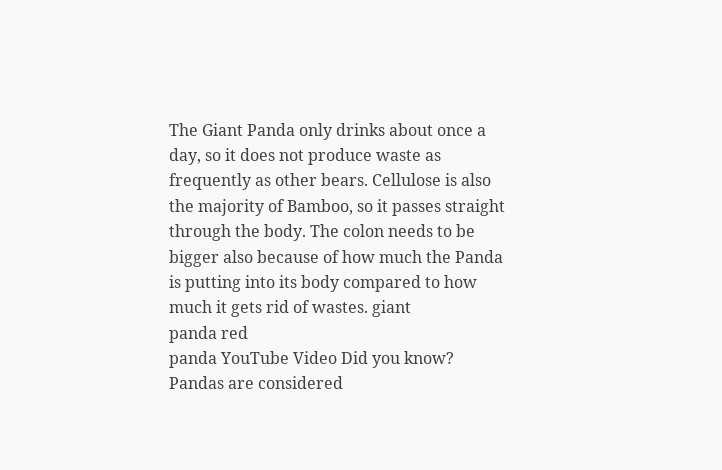The Giant Panda only drinks about once a day, so it does not produce waste as frequently as other bears. Cellulose is also the majority of Bamboo, so it passes straight through the body. The colon needs to be bigger also because of how much the Panda is putting into its body compared to how much it gets rid of wastes. giant
panda red
panda YouTube Video Did you know?
Pandas are considered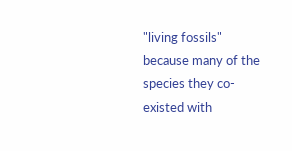"living fossils" because many of the species they co-existed with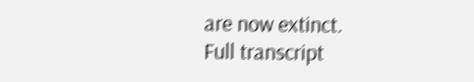are now extinct.
Full transcript